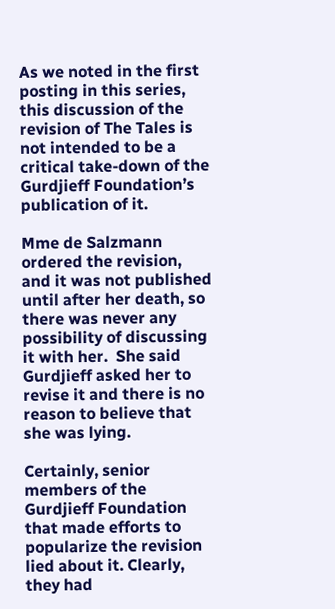As we noted in the first posting in this series, this discussion of the revision of The Tales is not intended to be a critical take-down of the Gurdjieff Foundation’s publication of it.

Mme de Salzmann ordered the revision, and it was not published until after her death, so there was never any possibility of discussing it with her.  She said Gurdjieff asked her to revise it and there is no reason to believe that she was lying.

Certainly, senior members of the Gurdjieff Foundation that made efforts to popularize the revision lied about it. Clearly, they had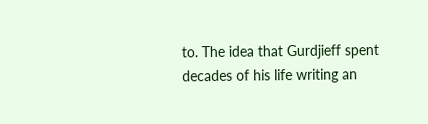to. The idea that Gurdjieff spent decades of his life writing an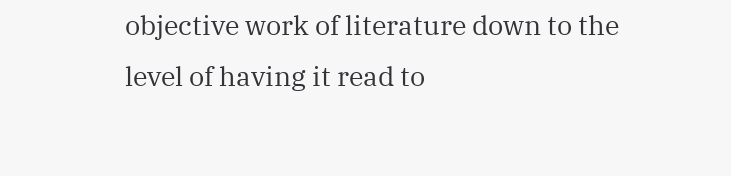objective work of literature down to the level of having it read to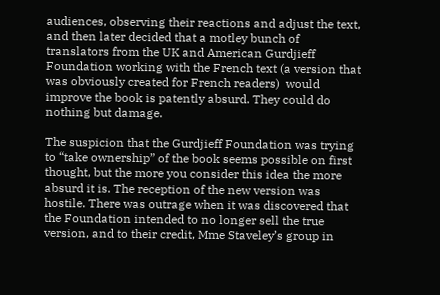audiences, observing their reactions and adjust the text, and then later decided that a motley bunch of translators from the UK and American Gurdjieff Foundation working with the French text (a version that was obviously created for French readers)  would improve the book is patently absurd. They could do nothing but damage.

The suspicion that the Gurdjieff Foundation was trying to “take ownership” of the book seems possible on first thought, but the more you consider this idea the more absurd it is. The reception of the new version was hostile. There was outrage when it was discovered that the Foundation intended to no longer sell the true version, and to their credit, Mme Staveley’s group in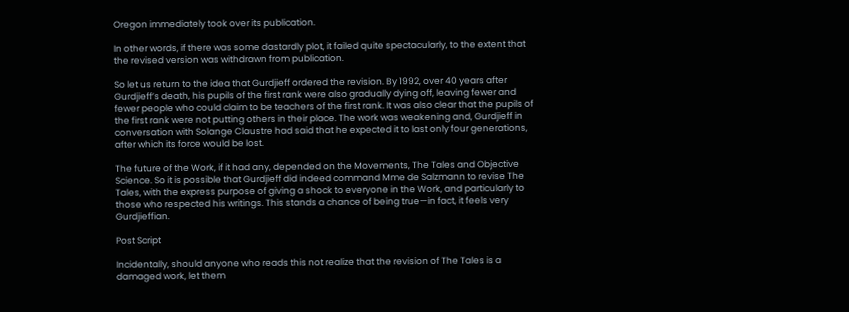Oregon immediately took over its publication.

In other words, if there was some dastardly plot, it failed quite spectacularly, to the extent that the revised version was withdrawn from publication.

So let us return to the idea that Gurdjieff ordered the revision. By 1992, over 40 years after Gurdjieff’s death, his pupils of the first rank were also gradually dying off, leaving fewer and fewer people who could claim to be teachers of the first rank. It was also clear that the pupils of the first rank were not putting others in their place. The work was weakening and, Gurdjieff in conversation with Solange Claustre had said that he expected it to last only four generations, after which its force would be lost.

The future of the Work, if it had any, depended on the Movements, The Tales and Objective Science. So it is possible that Gurdjieff did indeed command Mme de Salzmann to revise The Tales, with the express purpose of giving a shock to everyone in the Work, and particularly to those who respected his writings. This stands a chance of being true—in fact, it feels very Gurdjieffian.

Post Script

Incidentally, should anyone who reads this not realize that the revision of The Tales is a damaged work, let them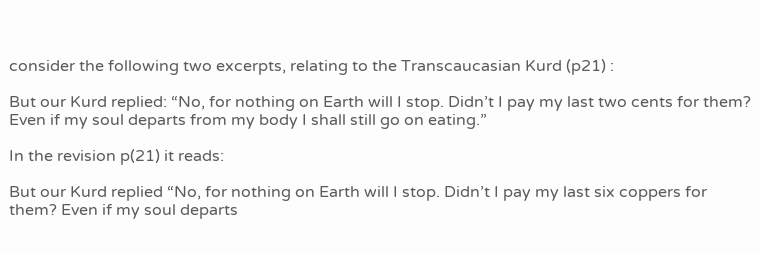consider the following two excerpts, relating to the Transcaucasian Kurd (p21) :

But our Kurd replied: “No, for nothing on Earth will I stop. Didn’t I pay my last two cents for them? Even if my soul departs from my body I shall still go on eating.”

In the revision p(21) it reads:

But our Kurd replied “No, for nothing on Earth will I stop. Didn’t I pay my last six coppers for them? Even if my soul departs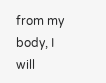from my body, I will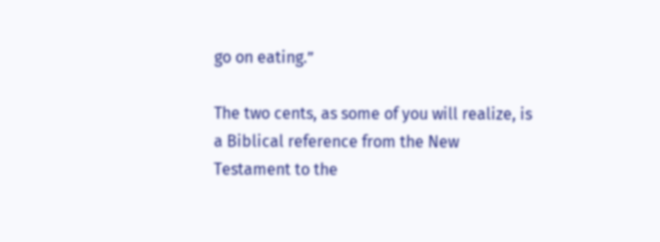go on eating.”

The two cents, as some of you will realize, is a Biblical reference from the New Testament to the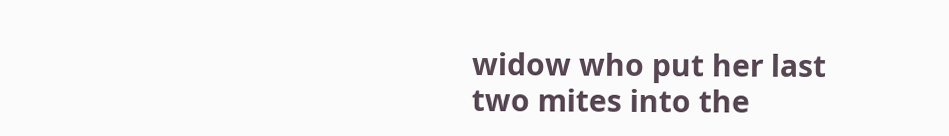widow who put her last two mites into the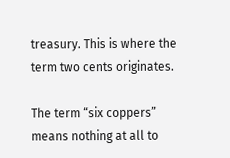treasury. This is where the term two cents originates.

The term “six coppers” means nothing at all to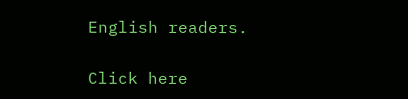English readers.

Click here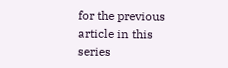for the previous article in this series